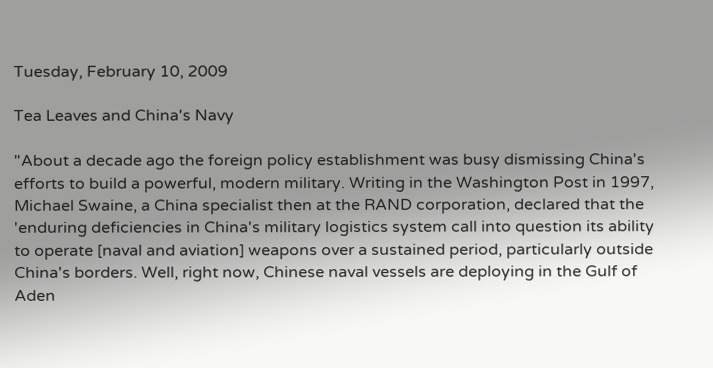Tuesday, February 10, 2009

Tea Leaves and China's Navy

"About a decade ago the foreign policy establishment was busy dismissing China's efforts to build a powerful, modern military. Writing in the Washington Post in 1997, Michael Swaine, a China specialist then at the RAND corporation, declared that the 'enduring deficiencies in China's military logistics system call into question its ability to operate [naval and aviation] weapons over a sustained period, particularly outside China's borders. Well, right now, Chinese naval vessels are deploying in the Gulf of Aden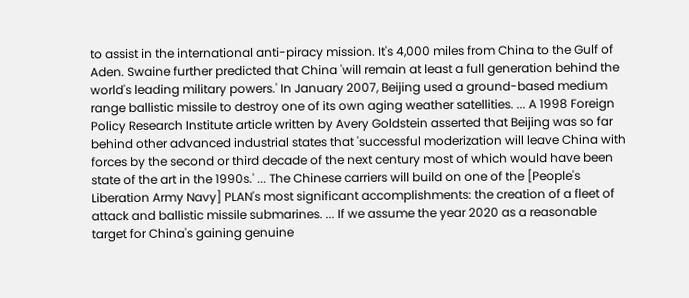to assist in the international anti-piracy mission. It's 4,000 miles from China to the Gulf of Aden. Swaine further predicted that China 'will remain at least a full generation behind the world's leading military powers.' In January 2007, Beijing used a ground-based medium range ballistic missile to destroy one of its own aging weather satellities. ... A 1998 Foreign Policy Research Institute article written by Avery Goldstein asserted that Beijing was so far behind other advanced industrial states that 'successful moderization will leave China with forces by the second or third decade of the next century most of which would have been state of the art in the 1990s.' ... The Chinese carriers will build on one of the [People's Liberation Army Navy] PLAN's most significant accomplishments: the creation of a fleet of attack and ballistic missile submarines. ... If we assume the year 2020 as a reasonable target for China's gaining genuine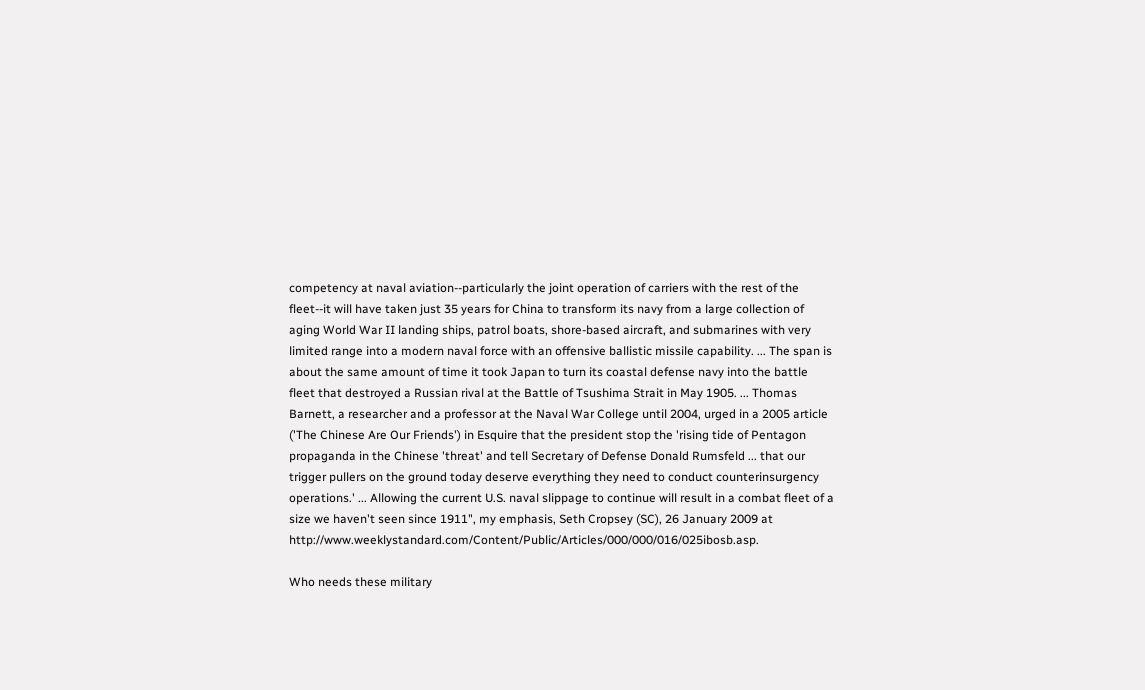competency at naval aviation--particularly the joint operation of carriers with the rest of the fleet--it will have taken just 35 years for China to transform its navy from a large collection of aging World War II landing ships, patrol boats, shore-based aircraft, and submarines with very limited range into a modern naval force with an offensive ballistic missile capability. ... The span is about the same amount of time it took Japan to turn its coastal defense navy into the battle fleet that destroyed a Russian rival at the Battle of Tsushima Strait in May 1905. ... Thomas Barnett, a researcher and a professor at the Naval War College until 2004, urged in a 2005 article ('The Chinese Are Our Friends') in Esquire that the president stop the 'rising tide of Pentagon propaganda in the Chinese 'threat' and tell Secretary of Defense Donald Rumsfeld ... that our trigger pullers on the ground today deserve everything they need to conduct counterinsurgency operations.' ... Allowing the current U.S. naval slippage to continue will result in a combat fleet of a size we haven't seen since 1911", my emphasis, Seth Cropsey (SC), 26 January 2009 at http://www.weeklystandard.com/Content/Public/Articles/000/000/016/025ibosb.asp.

Who needs these military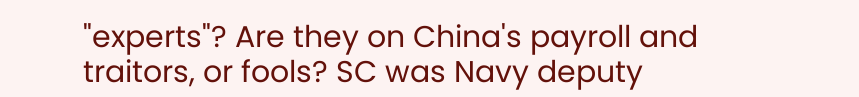"experts"? Are they on China's payroll and traitors, or fools? SC was Navy deputy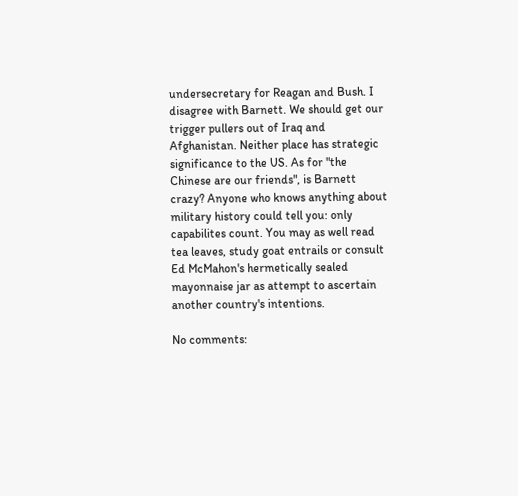undersecretary for Reagan and Bush. I disagree with Barnett. We should get our trigger pullers out of Iraq and Afghanistan. Neither place has strategic significance to the US. As for "the Chinese are our friends", is Barnett crazy? Anyone who knows anything about military history could tell you: only capabilites count. You may as well read tea leaves, study goat entrails or consult Ed McMahon's hermetically sealed mayonnaise jar as attempt to ascertain another country's intentions.

No comments: